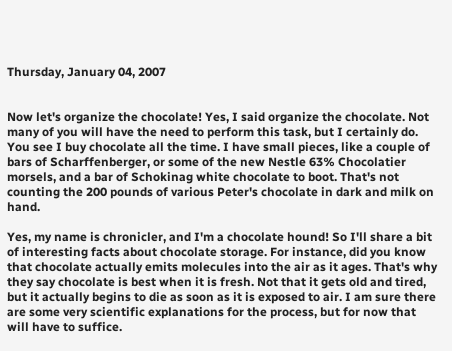Thursday, January 04, 2007


Now let's organize the chocolate! Yes, I said organize the chocolate. Not many of you will have the need to perform this task, but I certainly do. You see I buy chocolate all the time. I have small pieces, like a couple of bars of Scharffenberger, or some of the new Nestle 63% Chocolatier morsels, and a bar of Schokinag white chocolate to boot. That's not counting the 200 pounds of various Peter's chocolate in dark and milk on hand.

Yes, my name is chronicler, and I'm a chocolate hound! So I'll share a bit of interesting facts about chocolate storage. For instance, did you know that chocolate actually emits molecules into the air as it ages. That's why they say chocolate is best when it is fresh. Not that it gets old and tired, but it actually begins to die as soon as it is exposed to air. I am sure there are some very scientific explanations for the process, but for now that will have to suffice.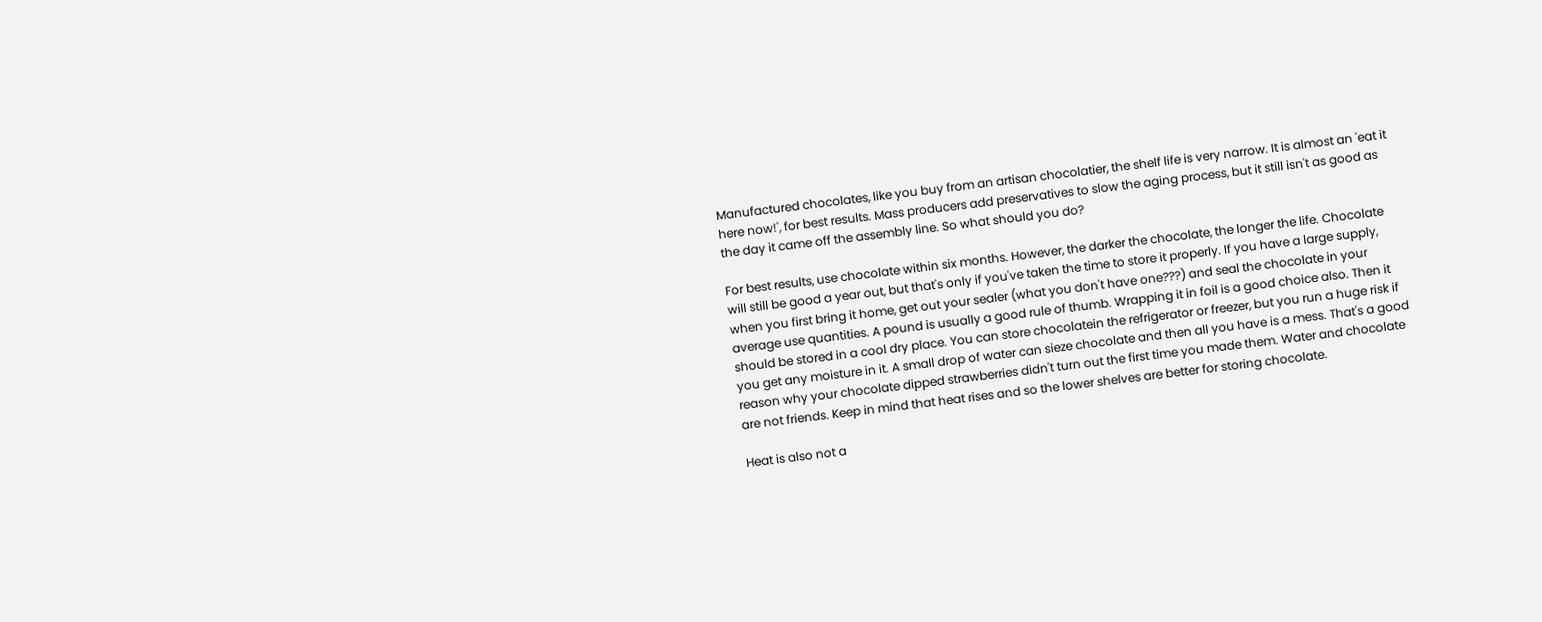Manufactured chocolates, like you buy from an artisan chocolatier, the shelf life is very narrow. It is almost an 'eat it here now!', for best results. Mass producers add preservatives to slow the aging process, but it still isn't as good as the day it came off the assembly line. So what should you do?

For best results, use chocolate within six months. However, the darker the chocolate, the longer the life. Chocolate will still be good a year out, but that's only if you've taken the time to store it properly. If you have a large supply, when you first bring it home, get out your sealer (what you don't have one???) and seal the chocolate in your average use quantities. A pound is usually a good rule of thumb. Wrapping it in foil is a good choice also. Then it should be stored in a cool dry place. You can store chocolatein the refrigerator or freezer, but you run a huge risk if you get any moisture in it. A small drop of water can sieze chocolate and then all you have is a mess. That's a good reason why your chocolate dipped strawberries didn't turn out the first time you made them. Water and chocolate are not friends. Keep in mind that heat rises and so the lower shelves are better for storing chocolate.

Heat is also not a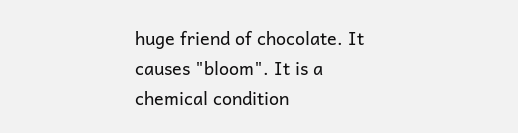huge friend of chocolate. It causes "bloom". It is a chemical condition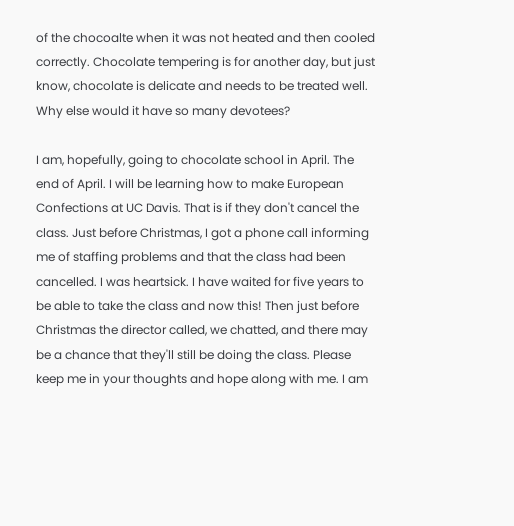of the chocoalte when it was not heated and then cooled correctly. Chocolate tempering is for another day, but just know, chocolate is delicate and needs to be treated well. Why else would it have so many devotees?

I am, hopefully, going to chocolate school in April. The end of April. I will be learning how to make European Confections at UC Davis. That is if they don't cancel the class. Just before Christmas, I got a phone call informing me of staffing problems and that the class had been cancelled. I was heartsick. I have waited for five years to be able to take the class and now this! Then just before Christmas the director called, we chatted, and there may be a chance that they'll still be doing the class. Please keep me in your thoughts and hope along with me. I am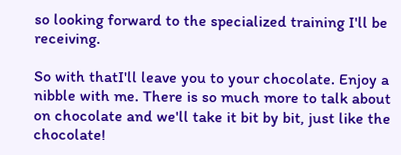so looking forward to the specialized training I'll be receiving.

So with thatI'll leave you to your chocolate. Enjoy a nibble with me. There is so much more to talk about on chocolate and we'll take it bit by bit, just like the chocolate!